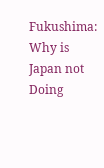Fukushima: Why is Japan not Doing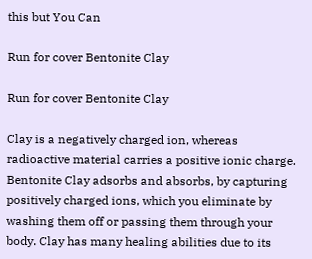this but You Can

Run for cover Bentonite Clay

Run for cover Bentonite Clay

Clay is a negatively charged ion, whereas radioactive material carries a positive ionic charge. Bentonite Clay adsorbs and absorbs, by capturing positively charged ions, which you eliminate by washing them off or passing them through your body. Clay has many healing abilities due to its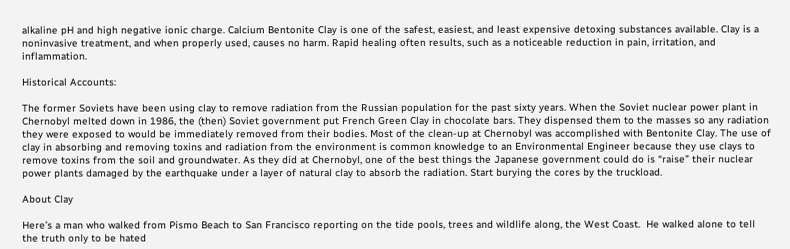alkaline pH and high negative ionic charge. Calcium Bentonite Clay is one of the safest, easiest, and least expensive detoxing substances available. Clay is a noninvasive treatment, and when properly used, causes no harm. Rapid healing often results, such as a noticeable reduction in pain, irritation, and inflammation.

Historical Accounts:

The former Soviets have been using clay to remove radiation from the Russian population for the past sixty years. When the Soviet nuclear power plant in Chernobyl melted down in 1986, the (then) Soviet government put French Green Clay in chocolate bars. They dispensed them to the masses so any radiation they were exposed to would be immediately removed from their bodies. Most of the clean-up at Chernobyl was accomplished with Bentonite Clay. The use of clay in absorbing and removing toxins and radiation from the environment is common knowledge to an Environmental Engineer because they use clays to remove toxins from the soil and groundwater. As they did at Chernobyl, one of the best things the Japanese government could do is “raise” their nuclear power plants damaged by the earthquake under a layer of natural clay to absorb the radiation. Start burying the cores by the truckload.

About Clay

Here’s a man who walked from Pismo Beach to San Francisco reporting on the tide pools, trees and wildlife along, the West Coast.  He walked alone to tell the truth only to be hated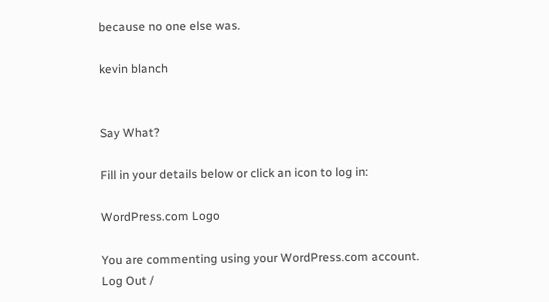because no one else was.

kevin blanch


Say What?

Fill in your details below or click an icon to log in:

WordPress.com Logo

You are commenting using your WordPress.com account. Log Out /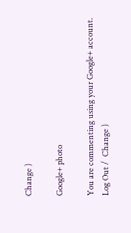Change )

Google+ photo

You are commenting using your Google+ account. Log Out /  Change )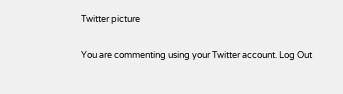Twitter picture

You are commenting using your Twitter account. Log Out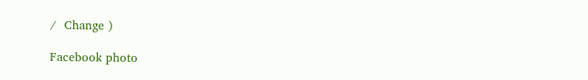/  Change )

Facebook photo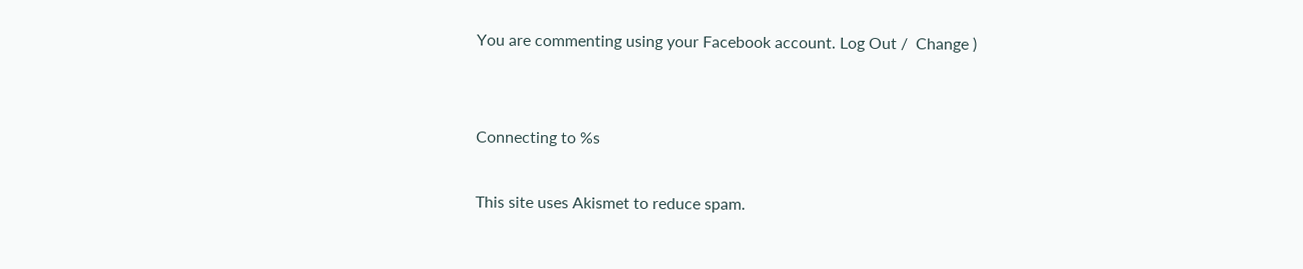You are commenting using your Facebook account. Log Out /  Change )


Connecting to %s

This site uses Akismet to reduce spam.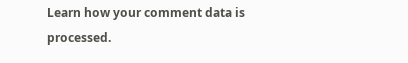Learn how your comment data is processed.